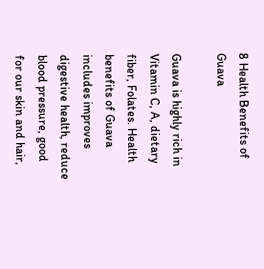8 Health Benefits of Guava

Guava is highly rich in Vitamin C, A, dietary fiber, Folates. Health benefits of Guava includes improves digestive health, reduce blood pressure, good for our skin and hair,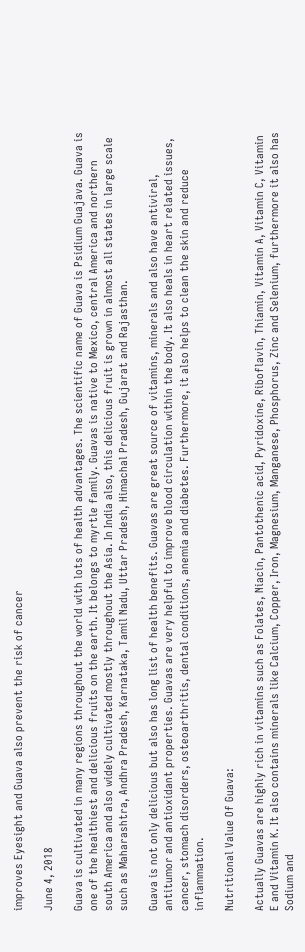improves Eyesight and Guava also prevent the risk of cancer

June 4, 2018

Guava is cultivated in many regions throughout the world with lots of health advantages. The scientific name of Guava is Psidium Guajava. Guava is one of the healthiest and delicious fruits on the earth. It belongs to myrtle family. Guavas is native to Mexico, central America and northern south America and also widely cultivated mostly throughout the Asia. In India also, this delicious fruit is grown in almost all states in large scale such as Maharashtra, Andhra Pradesh, Karnataka, Tamil Nadu, Uttar Pradesh, Himachal Pradesh, Gujarat and Rajasthan.

Guava is not only delicious but also has long list of health benefits. Guavas are great source of vitamins, minerals and also have antiviral, antitumor and antioxidant properties. Guavas are very helpful to improve blood circulation within the body. It also heals in heart related issues, cancer, stomach disorders, osteoarthritis, dental conditions, anemia and diabetes. Furthermore, it also helps to clean the skin and reduce inflammation.

Nutritional Value Of Guava:

Actually Guavas are highly rich in vitamins such as Folates, Niacin, Pantothenic acid, Pyridoxine, Riboflavin, Thiamin, Vitamin A, Vitamin C, Vitamin E and Vitamin K. It also contains minerals like Calcium, Copper, Iron, Magnesium, Manganese, Phosphorus, Zinc and Selenium, furthermore it also has Sodium and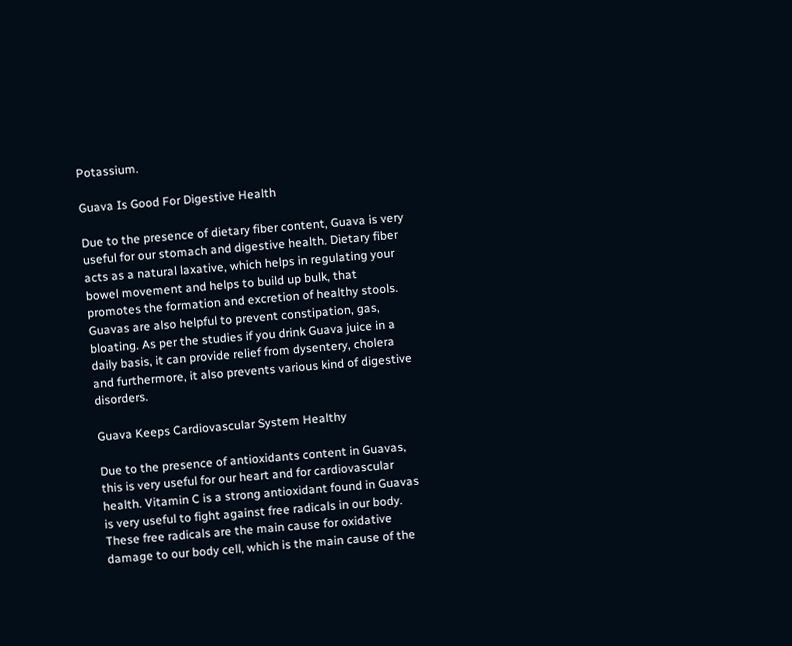Potassium.

Guava Is Good For Digestive Health

Due to the presence of dietary fiber content, Guava is very useful for our stomach and digestive health. Dietary fiber acts as a natural laxative, which helps in regulating your bowel movement and helps to build up bulk, that promotes the formation and excretion of healthy stools. Guavas are also helpful to prevent constipation, gas, bloating. As per the studies if you drink Guava juice in a daily basis, it can provide relief from dysentery, cholera and furthermore, it also prevents various kind of digestive disorders.

Guava Keeps Cardiovascular System Healthy

Due to the presence of antioxidants content in Guavas, this is very useful for our heart and for cardiovascular health. Vitamin C is a strong antioxidant found in Guavas is very useful to fight against free radicals in our body. These free radicals are the main cause for oxidative damage to our body cell, which is the main cause of the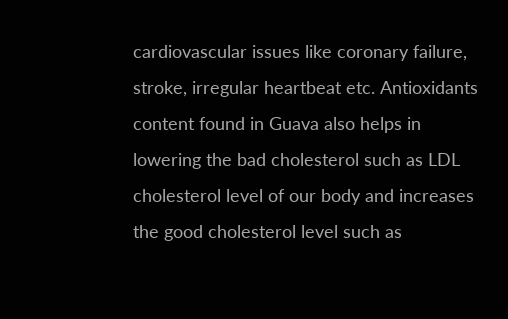cardiovascular issues like coronary failure, stroke, irregular heartbeat etc. Antioxidants content found in Guava also helps in lowering the bad cholesterol such as LDL cholesterol level of our body and increases the good cholesterol level such as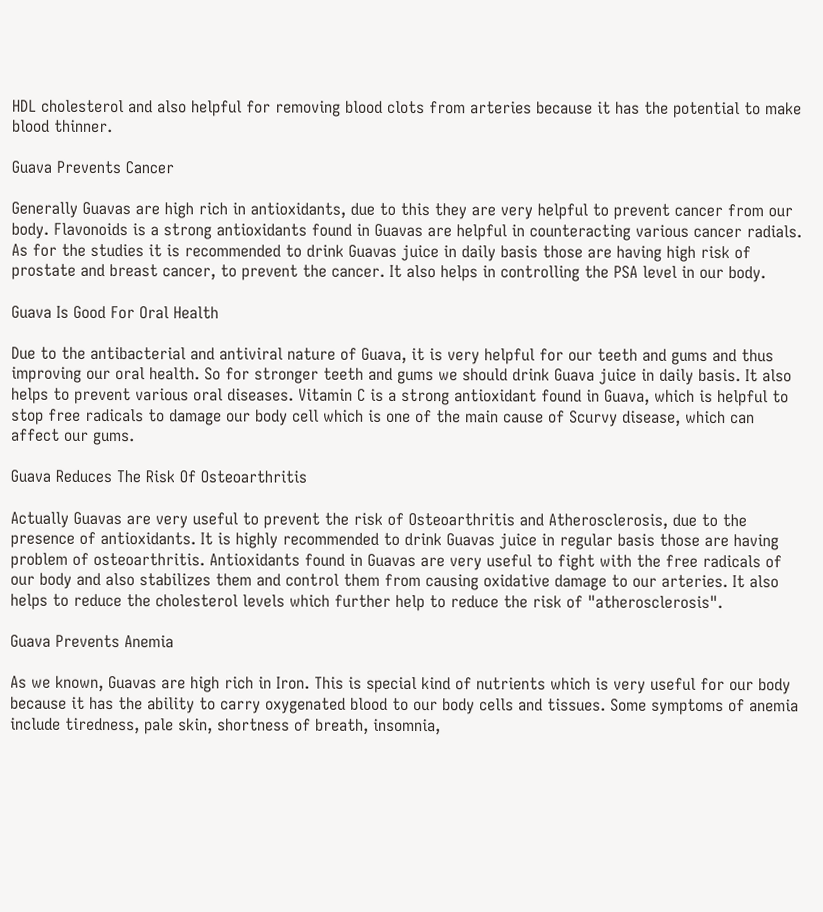HDL cholesterol and also helpful for removing blood clots from arteries because it has the potential to make blood thinner.

Guava Prevents Cancer

Generally Guavas are high rich in antioxidants, due to this they are very helpful to prevent cancer from our body. Flavonoids is a strong antioxidants found in Guavas are helpful in counteracting various cancer radials. As for the studies it is recommended to drink Guavas juice in daily basis those are having high risk of prostate and breast cancer, to prevent the cancer. It also helps in controlling the PSA level in our body.

Guava Is Good For Oral Health

Due to the antibacterial and antiviral nature of Guava, it is very helpful for our teeth and gums and thus improving our oral health. So for stronger teeth and gums we should drink Guava juice in daily basis. It also helps to prevent various oral diseases. Vitamin C is a strong antioxidant found in Guava, which is helpful to stop free radicals to damage our body cell which is one of the main cause of Scurvy disease, which can affect our gums.

Guava Reduces The Risk Of Osteoarthritis

Actually Guavas are very useful to prevent the risk of Osteoarthritis and Atherosclerosis, due to the presence of antioxidants. It is highly recommended to drink Guavas juice in regular basis those are having problem of osteoarthritis. Antioxidants found in Guavas are very useful to fight with the free radicals of our body and also stabilizes them and control them from causing oxidative damage to our arteries. It also helps to reduce the cholesterol levels which further help to reduce the risk of "atherosclerosis".

Guava Prevents Anemia

As we known, Guavas are high rich in Iron. This is special kind of nutrients which is very useful for our body because it has the ability to carry oxygenated blood to our body cells and tissues. Some symptoms of anemia include tiredness, pale skin, shortness of breath, insomnia,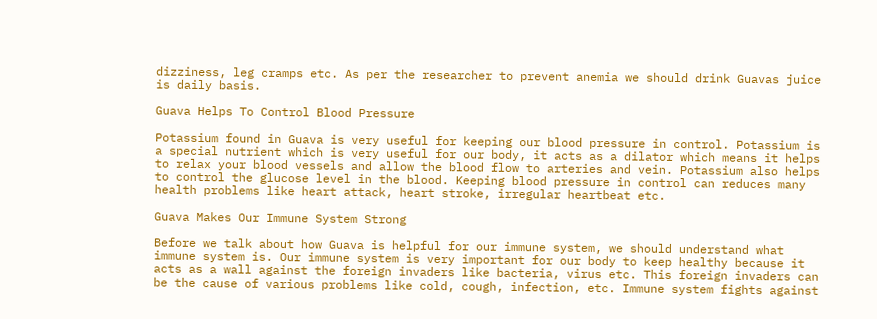dizziness, leg cramps etc. As per the researcher to prevent anemia we should drink Guavas juice is daily basis.

Guava Helps To Control Blood Pressure

Potassium found in Guava is very useful for keeping our blood pressure in control. Potassium is a special nutrient which is very useful for our body, it acts as a dilator which means it helps to relax your blood vessels and allow the blood flow to arteries and vein. Potassium also helps to control the glucose level in the blood. Keeping blood pressure in control can reduces many health problems like heart attack, heart stroke, irregular heartbeat etc.

Guava Makes Our Immune System Strong

Before we talk about how Guava is helpful for our immune system, we should understand what immune system is. Our immune system is very important for our body to keep healthy because it acts as a wall against the foreign invaders like bacteria, virus etc. This foreign invaders can be the cause of various problems like cold, cough, infection, etc. Immune system fights against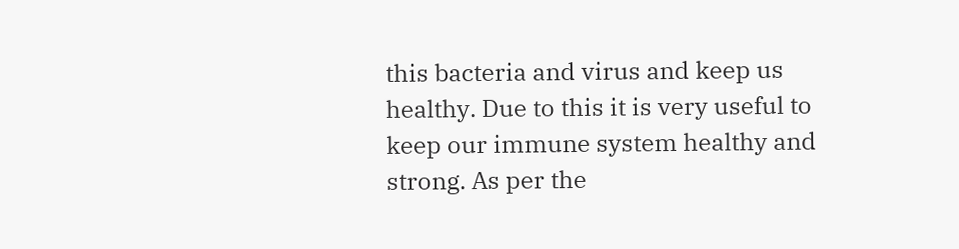this bacteria and virus and keep us healthy. Due to this it is very useful to keep our immune system healthy and strong. As per the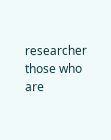researcher those who are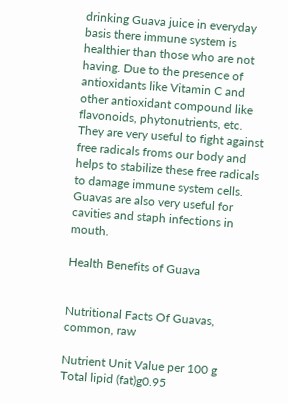drinking Guava juice in everyday basis there immune system is healthier than those who are not having. Due to the presence of antioxidants like Vitamin C and other antioxidant compound like flavonoids, phytonutrients, etc. They are very useful to fight against free radicals froms our body and helps to stabilize these free radicals to damage immune system cells. Guavas are also very useful for cavities and staph infections in mouth.

Health Benefits of Guava


Nutritional Facts Of Guavas, common, raw

Nutrient Unit Value per 100 g
Total lipid (fat)g0.95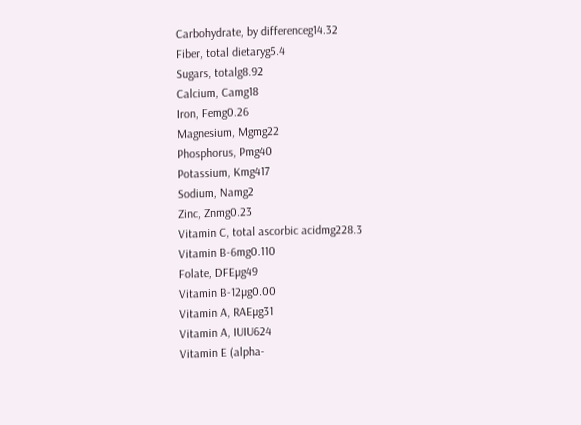Carbohydrate, by differenceg14.32
Fiber, total dietaryg5.4
Sugars, totalg8.92
Calcium, Camg18
Iron, Femg0.26
Magnesium, Mgmg22
Phosphorus, Pmg40
Potassium, Kmg417
Sodium, Namg2
Zinc, Znmg0.23
Vitamin C, total ascorbic acidmg228.3
Vitamin B-6mg0.110
Folate, DFEµg49
Vitamin B-12µg0.00
Vitamin A, RAEµg31
Vitamin A, IUIU624
Vitamin E (alpha-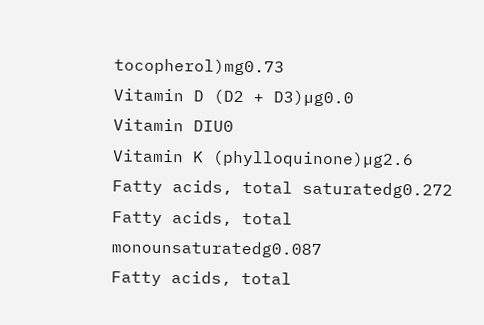tocopherol)mg0.73
Vitamin D (D2 + D3)µg0.0
Vitamin DIU0
Vitamin K (phylloquinone)µg2.6
Fatty acids, total saturatedg0.272
Fatty acids, total monounsaturatedg0.087
Fatty acids, total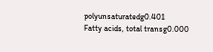polyunsaturatedg0.401
Fatty acids, total transg0.000